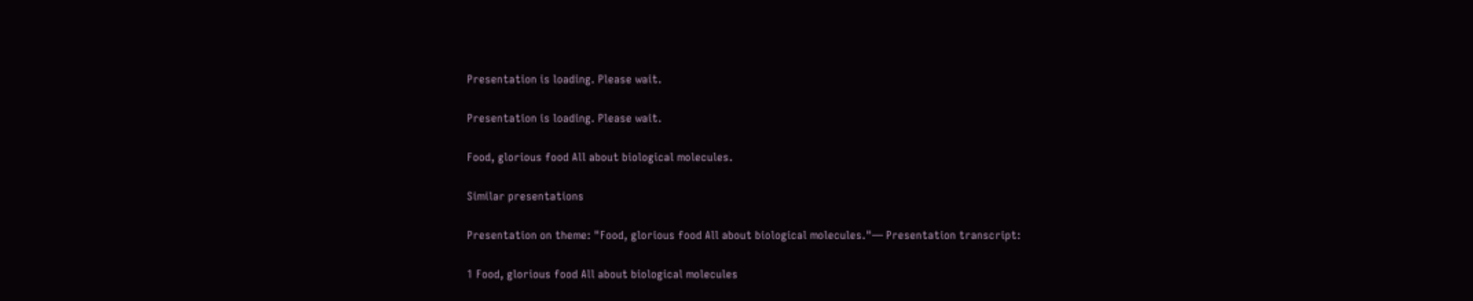Presentation is loading. Please wait.

Presentation is loading. Please wait.

Food, glorious food All about biological molecules.

Similar presentations

Presentation on theme: "Food, glorious food All about biological molecules."— Presentation transcript:

1 Food, glorious food All about biological molecules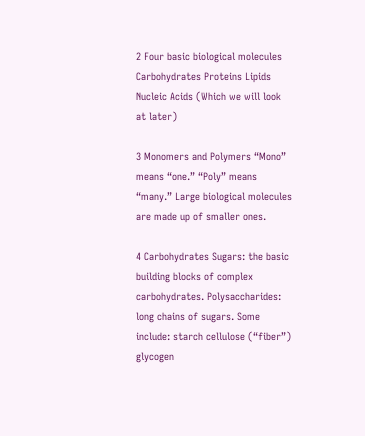2 Four basic biological molecules Carbohydrates Proteins Lipids Nucleic Acids (Which we will look at later)

3 Monomers and Polymers “Mono” means “one.” “Poly” means “many.” Large biological molecules are made up of smaller ones.

4 Carbohydrates Sugars: the basic building blocks of complex carbohydrates. Polysaccharides: long chains of sugars. Some include: starch cellulose (“fiber”) glycogen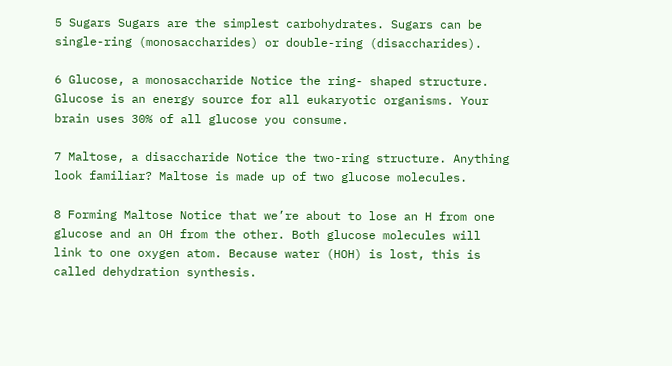5 Sugars Sugars are the simplest carbohydrates. Sugars can be single-ring (monosaccharides) or double-ring (disaccharides).

6 Glucose, a monosaccharide Notice the ring- shaped structure. Glucose is an energy source for all eukaryotic organisms. Your brain uses 30% of all glucose you consume.

7 Maltose, a disaccharide Notice the two-ring structure. Anything look familiar? Maltose is made up of two glucose molecules.

8 Forming Maltose Notice that we’re about to lose an H from one glucose and an OH from the other. Both glucose molecules will link to one oxygen atom. Because water (HOH) is lost, this is called dehydration synthesis.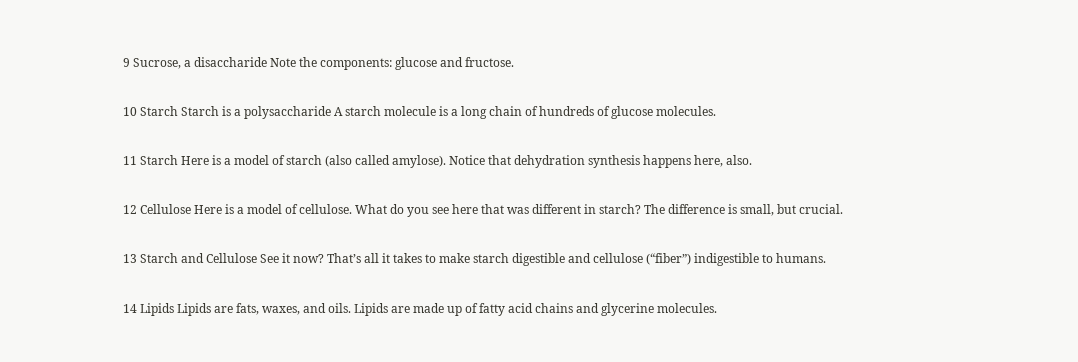9 Sucrose, a disaccharide Note the components: glucose and fructose.

10 Starch Starch is a polysaccharide A starch molecule is a long chain of hundreds of glucose molecules.

11 Starch Here is a model of starch (also called amylose). Notice that dehydration synthesis happens here, also.

12 Cellulose Here is a model of cellulose. What do you see here that was different in starch? The difference is small, but crucial.

13 Starch and Cellulose See it now? That’s all it takes to make starch digestible and cellulose (“fiber”) indigestible to humans.

14 Lipids Lipids are fats, waxes, and oils. Lipids are made up of fatty acid chains and glycerine molecules.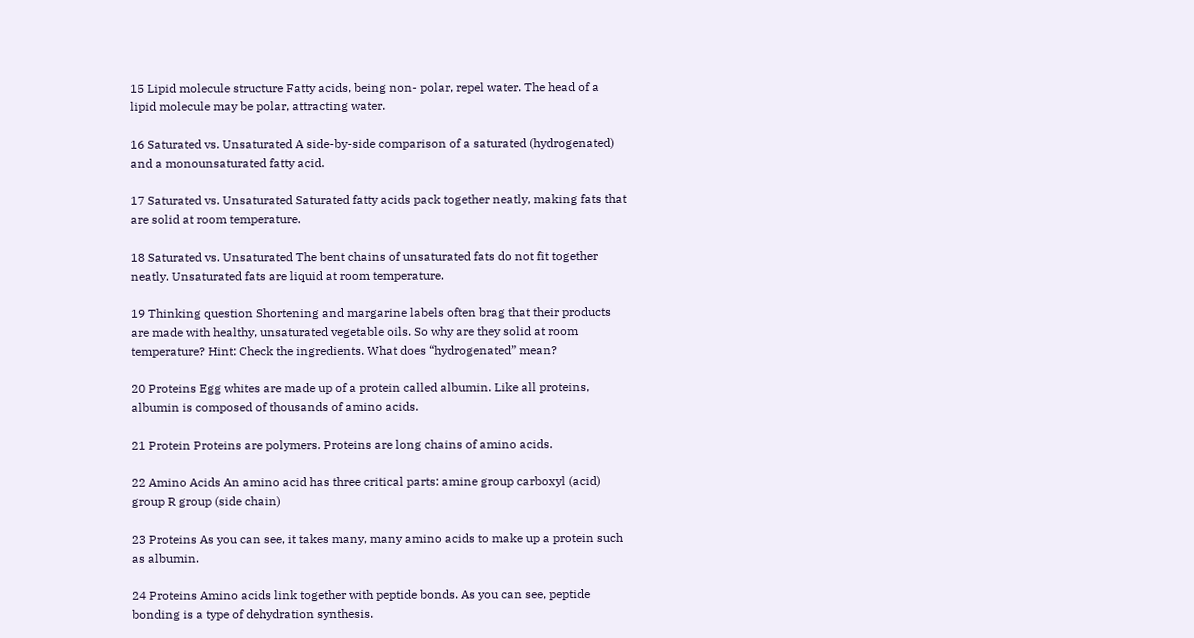15 Lipid molecule structure Fatty acids, being non- polar, repel water. The head of a lipid molecule may be polar, attracting water.

16 Saturated vs. Unsaturated A side-by-side comparison of a saturated (hydrogenated) and a monounsaturated fatty acid.

17 Saturated vs. Unsaturated Saturated fatty acids pack together neatly, making fats that are solid at room temperature.

18 Saturated vs. Unsaturated The bent chains of unsaturated fats do not fit together neatly. Unsaturated fats are liquid at room temperature.

19 Thinking question Shortening and margarine labels often brag that their products are made with healthy, unsaturated vegetable oils. So why are they solid at room temperature? Hint: Check the ingredients. What does “hydrogenated” mean?

20 Proteins Egg whites are made up of a protein called albumin. Like all proteins, albumin is composed of thousands of amino acids.

21 Protein Proteins are polymers. Proteins are long chains of amino acids.

22 Amino Acids An amino acid has three critical parts: amine group carboxyl (acid) group R group (side chain)

23 Proteins As you can see, it takes many, many amino acids to make up a protein such as albumin.

24 Proteins Amino acids link together with peptide bonds. As you can see, peptide bonding is a type of dehydration synthesis.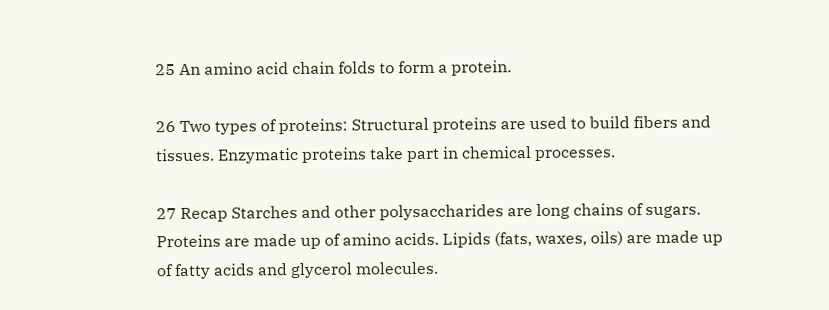25 An amino acid chain folds to form a protein.

26 Two types of proteins: Structural proteins are used to build fibers and tissues. Enzymatic proteins take part in chemical processes.

27 Recap Starches and other polysaccharides are long chains of sugars. Proteins are made up of amino acids. Lipids (fats, waxes, oils) are made up of fatty acids and glycerol molecules.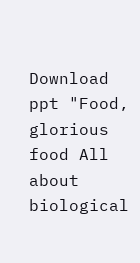Download ppt "Food, glorious food All about biological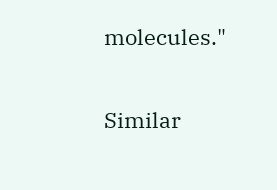molecules."

Similar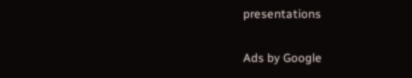presentations

Ads by Google